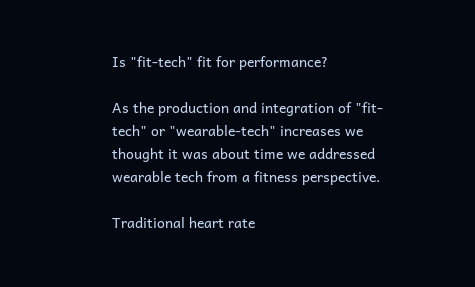Is "fit-tech" fit for performance?

As the production and integration of "fit-tech" or "wearable-tech" increases we thought it was about time we addressed wearable tech from a fitness perspective.

Traditional heart rate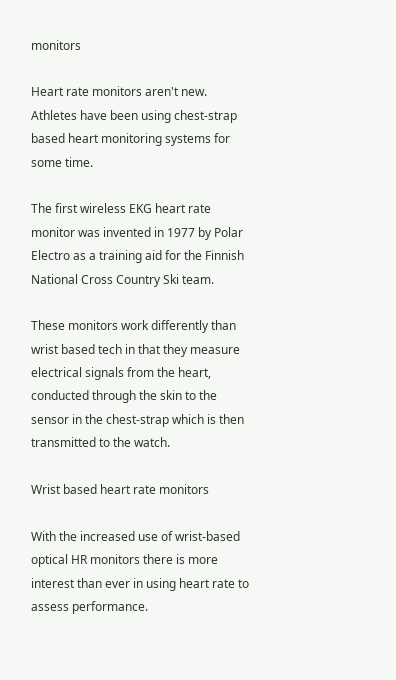monitors

Heart rate monitors aren't new. Athletes have been using chest-strap based heart monitoring systems for some time.

The first wireless EKG heart rate monitor was invented in 1977 by Polar Electro as a training aid for the Finnish National Cross Country Ski team.

These monitors work differently than wrist based tech in that they measure electrical signals from the heart, conducted through the skin to the sensor in the chest-strap which is then transmitted to the watch.

Wrist based heart rate monitors

With the increased use of wrist-based optical HR monitors there is more interest than ever in using heart rate to assess performance.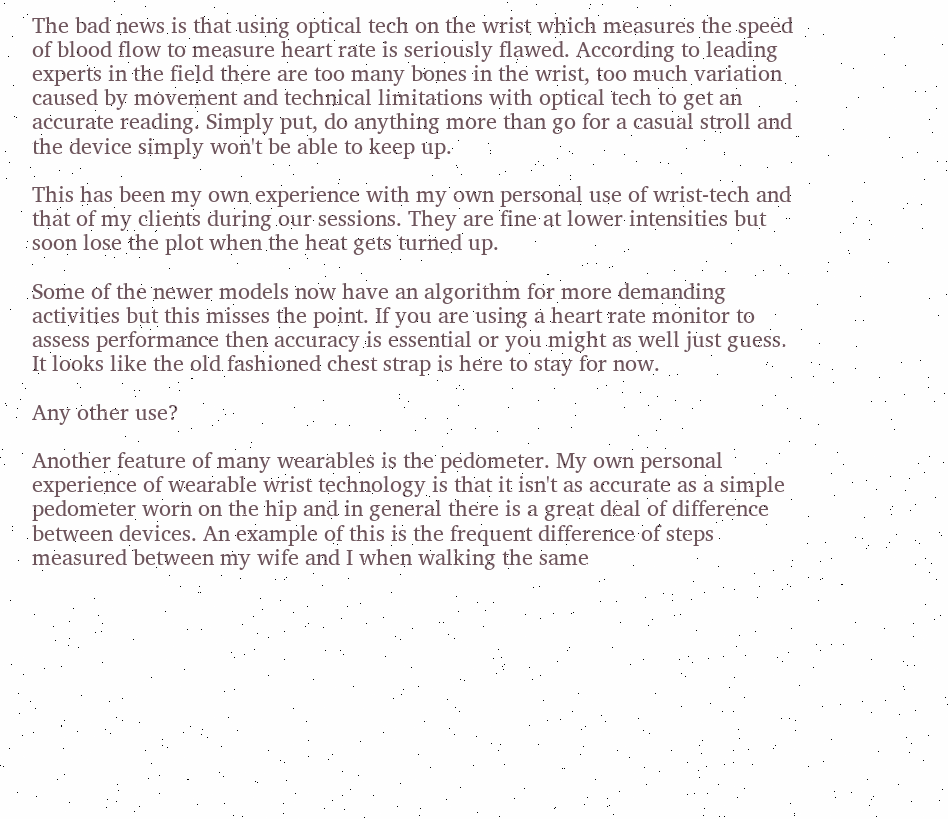The bad news is that using optical tech on the wrist which measures the speed of blood flow to measure heart rate is seriously flawed. According to leading experts in the field there are too many bones in the wrist, too much variation caused by movement and technical limitations with optical tech to get an accurate reading. Simply put, do anything more than go for a casual stroll and the device simply won't be able to keep up.

This has been my own experience with my own personal use of wrist-tech and that of my clients during our sessions. They are fine at lower intensities but soon lose the plot when the heat gets turned up.

Some of the newer models now have an algorithm for more demanding activities but this misses the point. If you are using a heart rate monitor to assess performance then accuracy is essential or you might as well just guess. It looks like the old fashioned chest strap is here to stay for now.

Any other use?

Another feature of many wearables is the pedometer. My own personal experience of wearable wrist technology is that it isn't as accurate as a simple pedometer worn on the hip and in general there is a great deal of difference between devices. An example of this is the frequent difference of steps measured between my wife and I when walking the same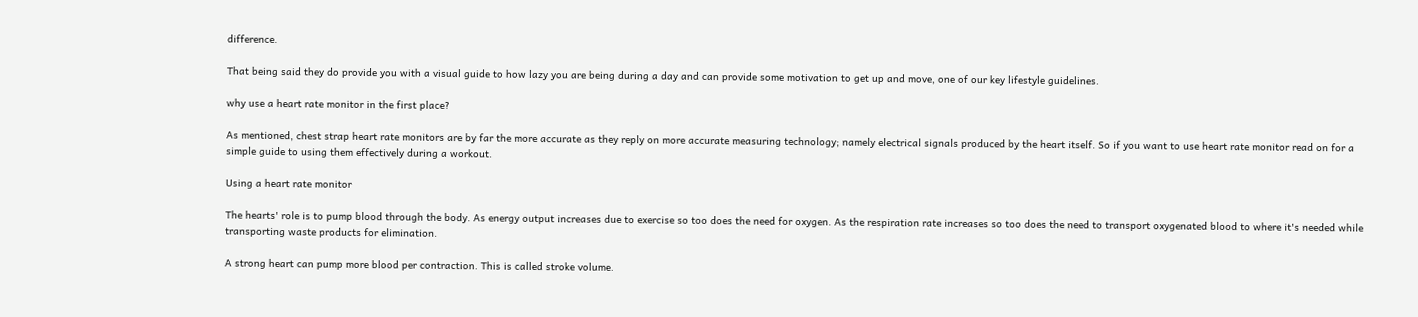difference.

That being said they do provide you with a visual guide to how lazy you are being during a day and can provide some motivation to get up and move, one of our key lifestyle guidelines.

why use a heart rate monitor in the first place?

As mentioned, chest strap heart rate monitors are by far the more accurate as they reply on more accurate measuring technology; namely electrical signals produced by the heart itself. So if you want to use heart rate monitor read on for a simple guide to using them effectively during a workout.

Using a heart rate monitor

The hearts' role is to pump blood through the body. As energy output increases due to exercise so too does the need for oxygen. As the respiration rate increases so too does the need to transport oxygenated blood to where it's needed while transporting waste products for elimination.

A strong heart can pump more blood per contraction. This is called stroke volume.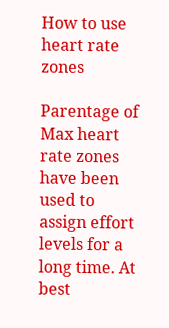How to use heart rate zones

Parentage of Max heart rate zones have been used to assign effort levels for a long time. At best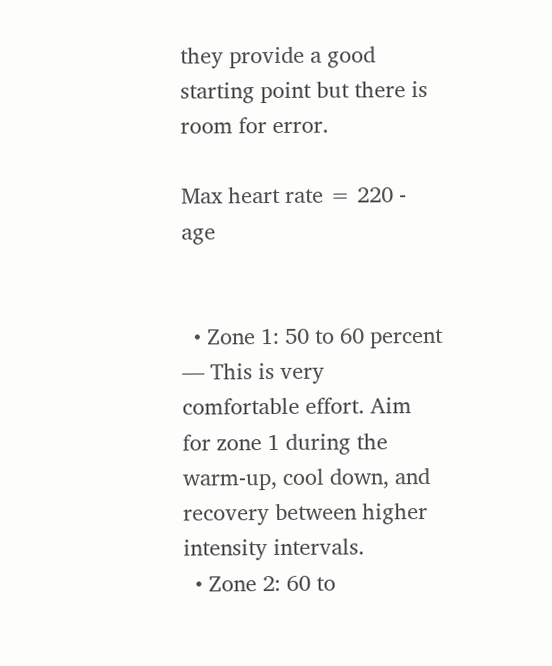they provide a good starting point but there is room for error.

Max heart rate = 220 - age


  • Zone 1: 50 to 60 percent — This is very comfortable effort. Aim for zone 1 during the warm-up, cool down, and recovery between higher intensity intervals.
  • Zone 2: 60 to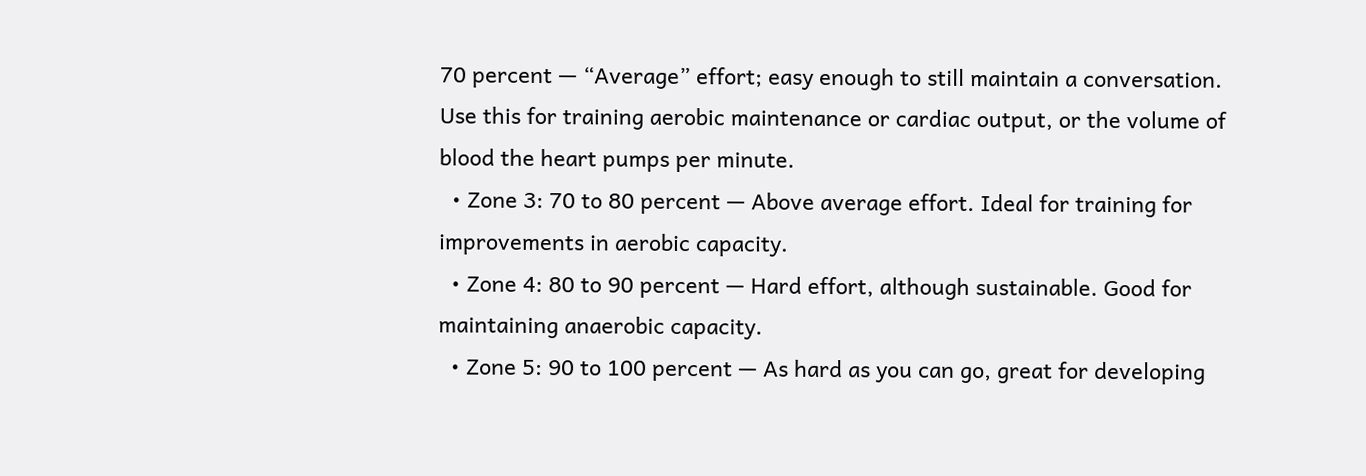70 percent — “Average” effort; easy enough to still maintain a conversation. Use this for training aerobic maintenance or cardiac output, or the volume of blood the heart pumps per minute.
  • Zone 3: 70 to 80 percent — Above average effort. Ideal for training for improvements in aerobic capacity.
  • Zone 4: 80 to 90 percent — Hard effort, although sustainable. Good for maintaining anaerobic capacity.
  • Zone 5: 90 to 100 percent — As hard as you can go, great for developing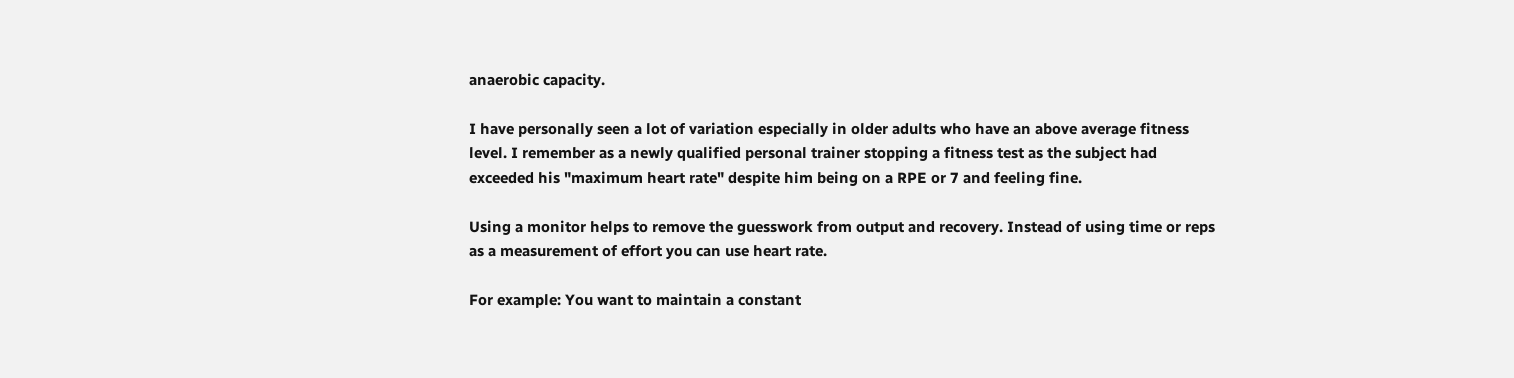anaerobic capacity.

I have personally seen a lot of variation especially in older adults who have an above average fitness level. I remember as a newly qualified personal trainer stopping a fitness test as the subject had exceeded his "maximum heart rate" despite him being on a RPE or 7 and feeling fine.

Using a monitor helps to remove the guesswork from output and recovery. Instead of using time or reps as a measurement of effort you can use heart rate.

For example: You want to maintain a constant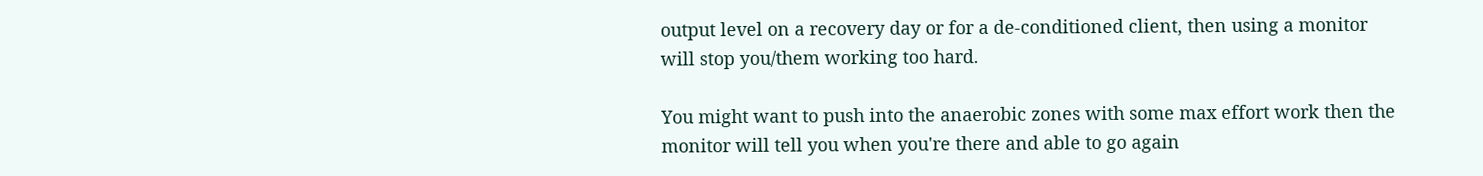output level on a recovery day or for a de-conditioned client, then using a monitor will stop you/them working too hard.

You might want to push into the anaerobic zones with some max effort work then the monitor will tell you when you're there and able to go again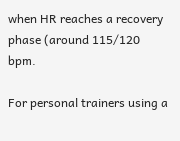when HR reaches a recovery phase (around 115/120 bpm.

For personal trainers using a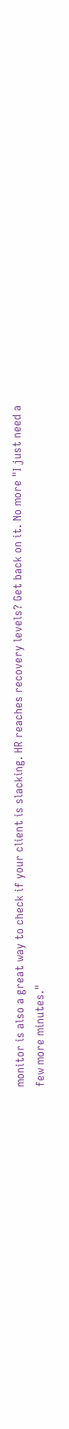monitor is also a great way to check if your client is slacking. HR reaches recovery levels? Get back on it. No more "I just need a few more minutes."